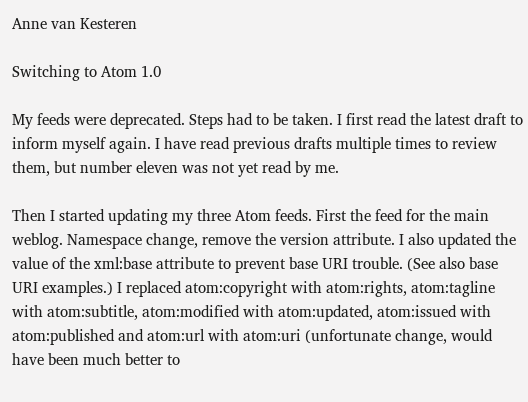Anne van Kesteren

Switching to Atom 1.0

My feeds were deprecated. Steps had to be taken. I first read the latest draft to inform myself again. I have read previous drafts multiple times to review them, but number eleven was not yet read by me.

Then I started updating my three Atom feeds. First the feed for the main weblog. Namespace change, remove the version attribute. I also updated the value of the xml:base attribute to prevent base URI trouble. (See also base URI examples.) I replaced atom:copyright with atom:rights, atom:tagline with atom:subtitle, atom:modified with atom:updated, atom:issued with atom:published and atom:url with atom:uri (unfortunate change, would have been much better to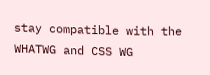stay compatible with the WHATWG and CSS WG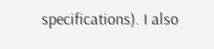specifications). I also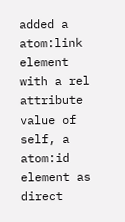added a atom:link element with a rel attribute value of self, a atom:id element as direct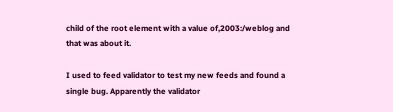child of the root element with a value of,2003:/weblog and that was about it.

I used to feed validator to test my new feeds and found a single bug. Apparently the validator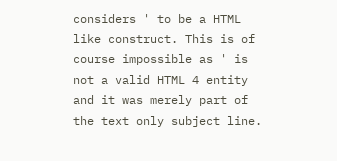considers ' to be a HTML like construct. This is of course impossible as ' is not a valid HTML 4 entity and it was merely part of the text only subject line.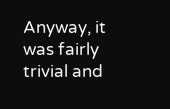Anyway, it was fairly trivial and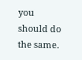you should do the same.